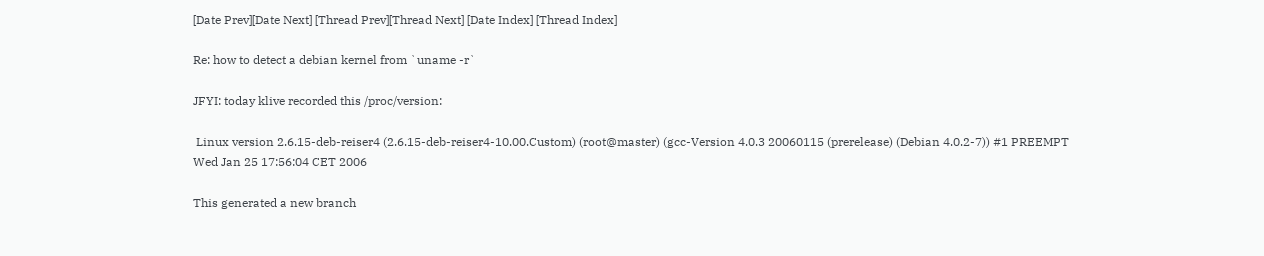[Date Prev][Date Next] [Thread Prev][Thread Next] [Date Index] [Thread Index]

Re: how to detect a debian kernel from `uname -r`

JFYI: today klive recorded this /proc/version:

 Linux version 2.6.15-deb-reiser4 (2.6.15-deb-reiser4-10.00.Custom) (root@master) (gcc-Version 4.0.3 20060115 (prerelease) (Debian 4.0.2-7)) #1 PREEMPT Wed Jan 25 17:56:04 CET 2006

This generated a new branch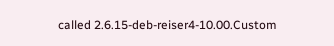called 2.6.15-deb-reiser4-10.00.Custom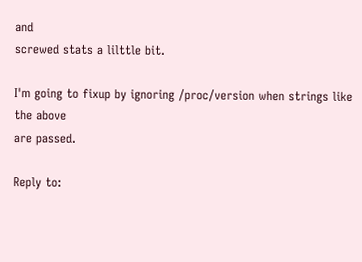and
screwed stats a lilttle bit.

I'm going to fixup by ignoring /proc/version when strings like the above
are passed.

Reply to: